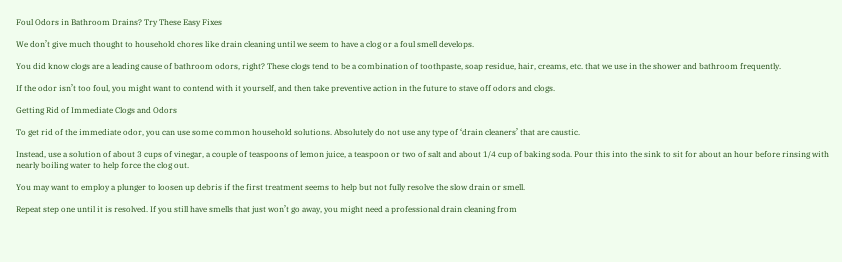Foul Odors in Bathroom Drains? Try These Easy Fixes

We don’t give much thought to household chores like drain cleaning until we seem to have a clog or a foul smell develops.

You did know clogs are a leading cause of bathroom odors, right? These clogs tend to be a combination of toothpaste, soap residue, hair, creams, etc. that we use in the shower and bathroom frequently.

If the odor isn’t too foul, you might want to contend with it yourself, and then take preventive action in the future to stave off odors and clogs.

Getting Rid of Immediate Clogs and Odors

To get rid of the immediate odor, you can use some common household solutions. Absolutely do not use any type of ‘drain cleaners’ that are caustic.

Instead, use a solution of about 3 cups of vinegar, a couple of teaspoons of lemon juice, a teaspoon or two of salt and about 1/4 cup of baking soda. Pour this into the sink to sit for about an hour before rinsing with nearly boiling water to help force the clog out.

You may want to employ a plunger to loosen up debris if the first treatment seems to help but not fully resolve the slow drain or smell.

Repeat step one until it is resolved. If you still have smells that just won’t go away, you might need a professional drain cleaning from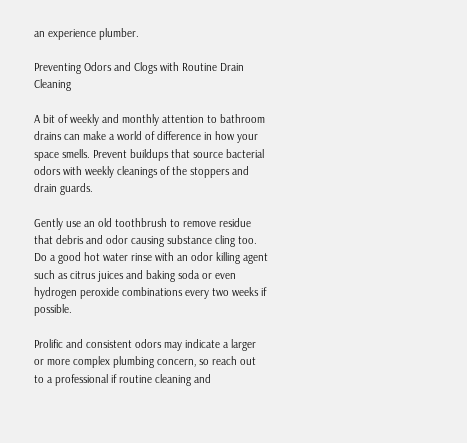an experience plumber.

Preventing Odors and Clogs with Routine Drain Cleaning

A bit of weekly and monthly attention to bathroom drains can make a world of difference in how your space smells. Prevent buildups that source bacterial odors with weekly cleanings of the stoppers and drain guards.

Gently use an old toothbrush to remove residue that debris and odor causing substance cling too. Do a good hot water rinse with an odor killing agent such as citrus juices and baking soda or even hydrogen peroxide combinations every two weeks if possible.

Prolific and consistent odors may indicate a larger or more complex plumbing concern, so reach out to a professional if routine cleaning and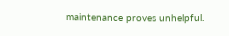maintenance proves unhelpful.